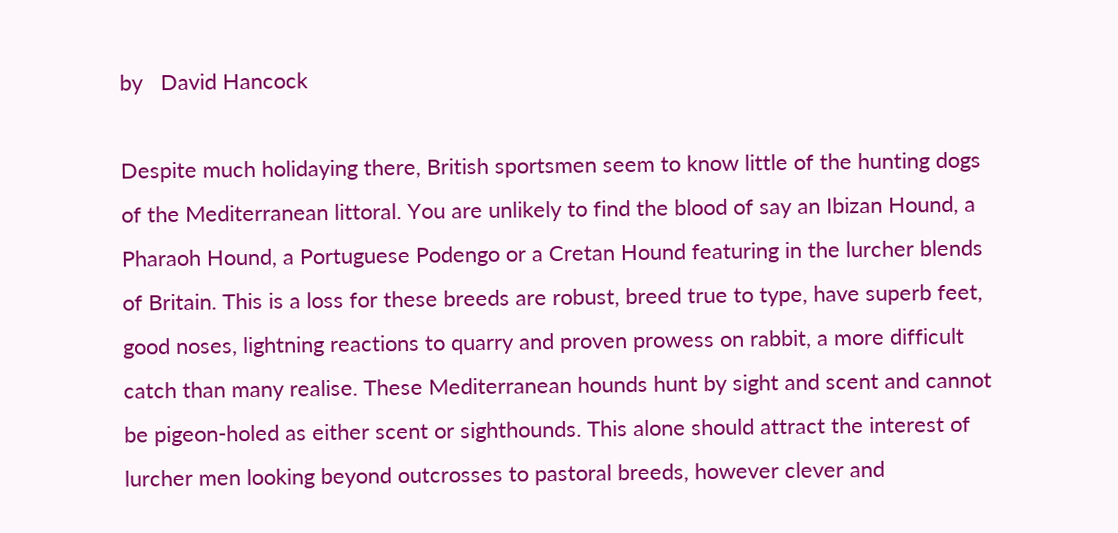by   David Hancock

Despite much holidaying there, British sportsmen seem to know little of the hunting dogs of the Mediterranean littoral. You are unlikely to find the blood of say an Ibizan Hound, a Pharaoh Hound, a Portuguese Podengo or a Cretan Hound featuring in the lurcher blends of Britain. This is a loss for these breeds are robust, breed true to type, have superb feet, good noses, lightning reactions to quarry and proven prowess on rabbit, a more difficult catch than many realise. These Mediterranean hounds hunt by sight and scent and cannot be pigeon-holed as either scent or sighthounds. This alone should attract the interest of lurcher men looking beyond outcrosses to pastoral breeds, however clever and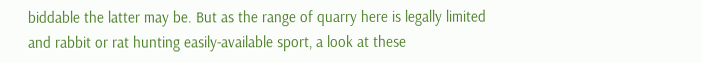biddable the latter may be. But as the range of quarry here is legally limited and rabbit or rat hunting easily-available sport, a look at these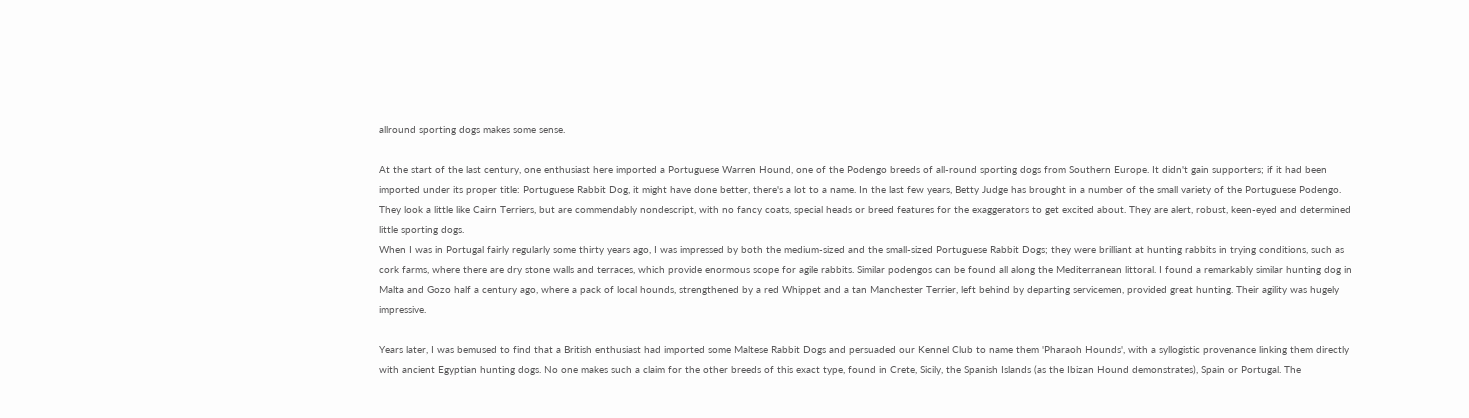allround sporting dogs makes some sense.

At the start of the last century, one enthusiast here imported a Portuguese Warren Hound, one of the Podengo breeds of all-round sporting dogs from Southern Europe. It didn't gain supporters; if it had been imported under its proper title: Portuguese Rabbit Dog, it might have done better, there's a lot to a name. In the last few years, Betty Judge has brought in a number of the small variety of the Portuguese Podengo. They look a little like Cairn Terriers, but are commendably nondescript, with no fancy coats, special heads or breed features for the exaggerators to get excited about. They are alert, robust, keen-eyed and determined little sporting dogs.
When I was in Portugal fairly regularly some thirty years ago, I was impressed by both the medium-sized and the small-sized Portuguese Rabbit Dogs; they were brilliant at hunting rabbits in trying conditions, such as cork farms, where there are dry stone walls and terraces, which provide enormous scope for agile rabbits. Similar podengos can be found all along the Mediterranean littoral. I found a remarkably similar hunting dog in Malta and Gozo half a century ago, where a pack of local hounds, strengthened by a red Whippet and a tan Manchester Terrier, left behind by departing servicemen, provided great hunting. Their agility was hugely impressive.

Years later, I was bemused to find that a British enthusiast had imported some Maltese Rabbit Dogs and persuaded our Kennel Club to name them 'Pharaoh Hounds', with a syllogistic provenance linking them directly with ancient Egyptian hunting dogs. No one makes such a claim for the other breeds of this exact type, found in Crete, Sicily, the Spanish Islands (as the Ibizan Hound demonstrates), Spain or Portugal. The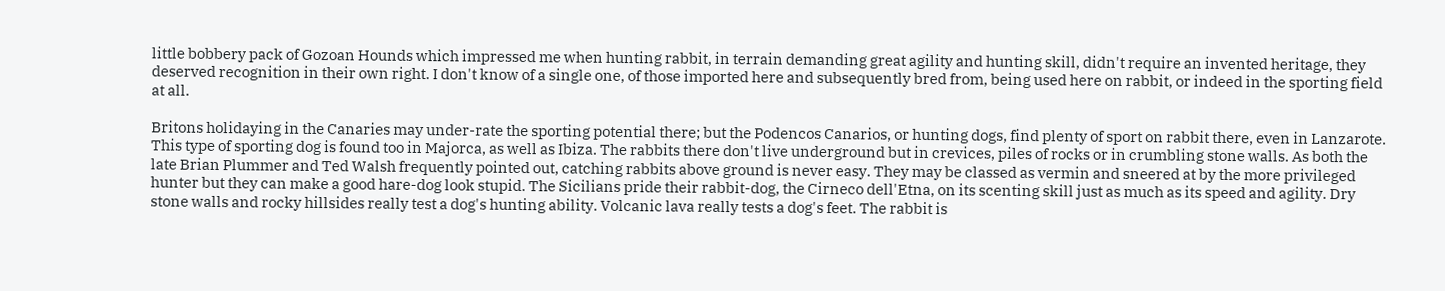little bobbery pack of Gozoan Hounds which impressed me when hunting rabbit, in terrain demanding great agility and hunting skill, didn't require an invented heritage, they deserved recognition in their own right. I don't know of a single one, of those imported here and subsequently bred from, being used here on rabbit, or indeed in the sporting field at all.

Britons holidaying in the Canaries may under-rate the sporting potential there; but the Podencos Canarios, or hunting dogs, find plenty of sport on rabbit there, even in Lanzarote. This type of sporting dog is found too in Majorca, as well as Ibiza. The rabbits there don't live underground but in crevices, piles of rocks or in crumbling stone walls. As both the late Brian Plummer and Ted Walsh frequently pointed out, catching rabbits above ground is never easy. They may be classed as vermin and sneered at by the more privileged hunter but they can make a good hare-dog look stupid. The Sicilians pride their rabbit-dog, the Cirneco dell'Etna, on its scenting skill just as much as its speed and agility. Dry stone walls and rocky hillsides really test a dog's hunting ability. Volcanic lava really tests a dog's feet. The rabbit is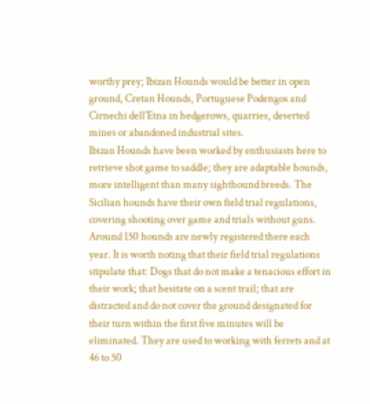worthy prey; Ibizan Hounds would be better in open ground, Cretan Hounds, Portuguese Podengos and Cirnechi dell'Etna in hedgerows, quarries, deserted mines or abandoned industrial sites.
Ibizan Hounds have been worked by enthusiasts here to retrieve shot game to saddle; they are adaptable hounds, more intelligent than many sighthound breeds. The Sicilian hounds have their own field trial regulations, covering shooting over game and trials without guns. Around 150 hounds are newly registered there each year. It is worth noting that their field trial regulations stipulate that: Dogs that do not make a tenacious effort in their work; that hesitate on a scent trail; that are distracted and do not cover the ground designated for their turn within the first five minutes will be eliminated. They are used to working with ferrets and at 46 to 50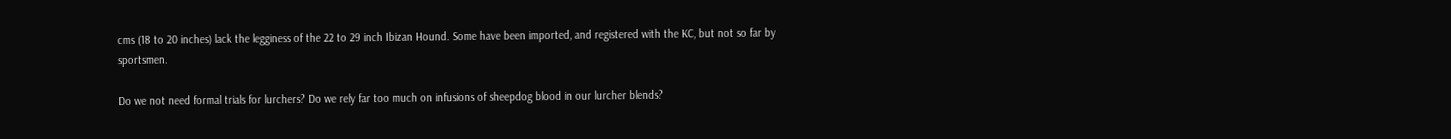cms (18 to 20 inches) lack the legginess of the 22 to 29 inch Ibizan Hound. Some have been imported, and registered with the KC, but not so far by sportsmen.

Do we not need formal trials for lurchers? Do we rely far too much on infusions of sheepdog blood in our lurcher blends?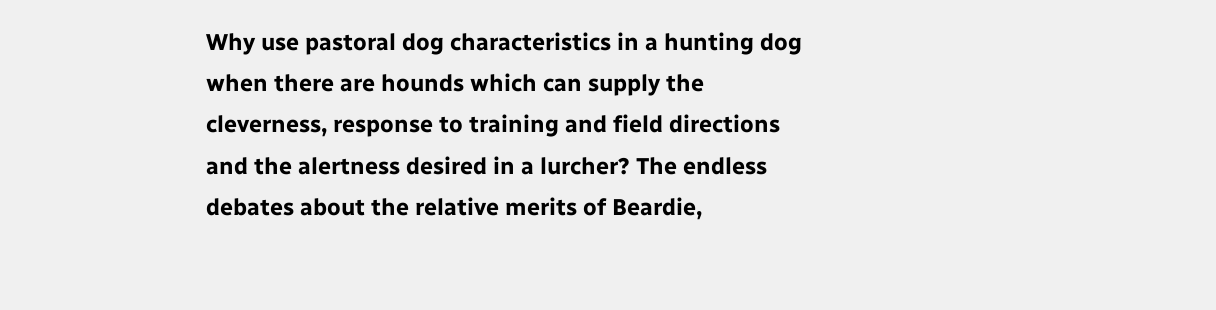Why use pastoral dog characteristics in a hunting dog when there are hounds which can supply the cleverness, response to training and field directions and the alertness desired in a lurcher? The endless debates about the relative merits of Beardie,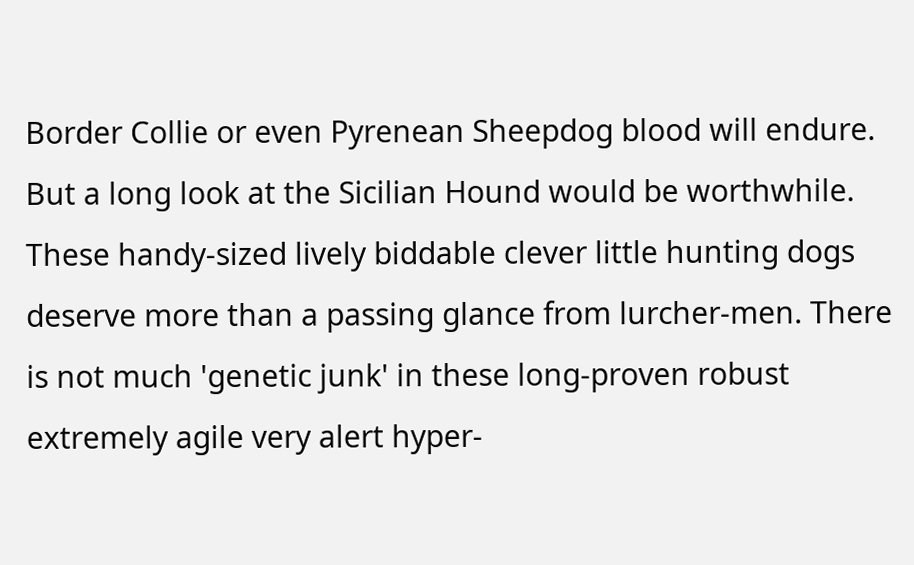Border Collie or even Pyrenean Sheepdog blood will endure. But a long look at the Sicilian Hound would be worthwhile. These handy-sized lively biddable clever little hunting dogs deserve more than a passing glance from lurcher-men. There is not much 'genetic junk' in these long-proven robust extremely agile very alert hyper-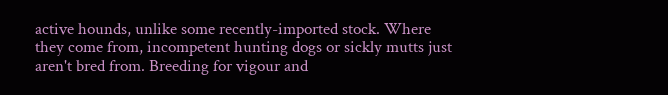active hounds, unlike some recently-imported stock. Where they come from, incompetent hunting dogs or sickly mutts just aren't bred from. Breeding for vigour and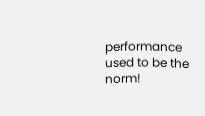performance used to be the norm!